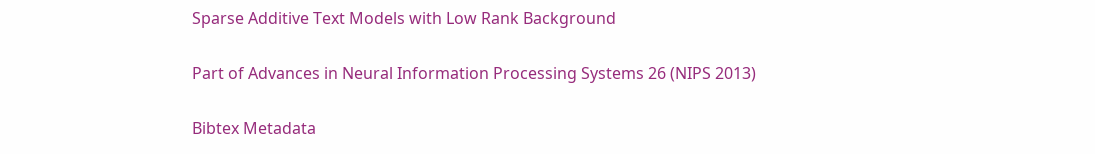Sparse Additive Text Models with Low Rank Background

Part of Advances in Neural Information Processing Systems 26 (NIPS 2013)

Bibtex Metadata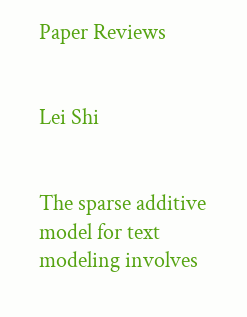Paper Reviews


Lei Shi


The sparse additive model for text modeling involves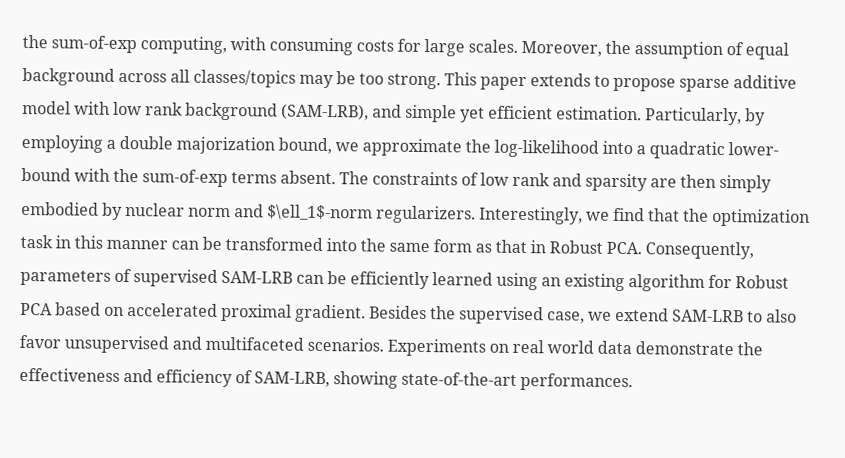the sum-of-exp computing, with consuming costs for large scales. Moreover, the assumption of equal background across all classes/topics may be too strong. This paper extends to propose sparse additive model with low rank background (SAM-LRB), and simple yet efficient estimation. Particularly, by employing a double majorization bound, we approximate the log-likelihood into a quadratic lower-bound with the sum-of-exp terms absent. The constraints of low rank and sparsity are then simply embodied by nuclear norm and $\ell_1$-norm regularizers. Interestingly, we find that the optimization task in this manner can be transformed into the same form as that in Robust PCA. Consequently, parameters of supervised SAM-LRB can be efficiently learned using an existing algorithm for Robust PCA based on accelerated proximal gradient. Besides the supervised case, we extend SAM-LRB to also favor unsupervised and multifaceted scenarios. Experiments on real world data demonstrate the effectiveness and efficiency of SAM-LRB, showing state-of-the-art performances.